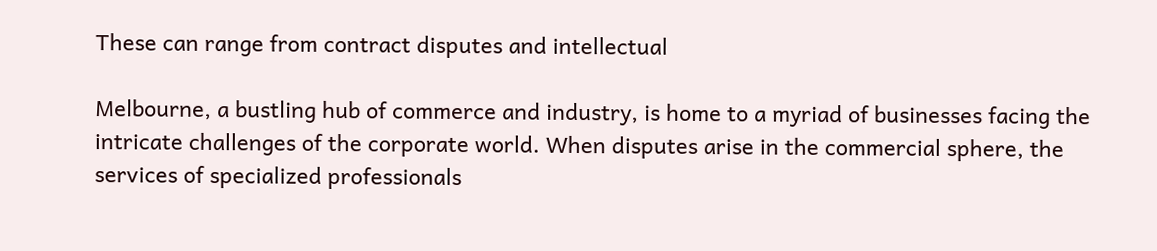These can range from contract disputes and intellectual

Melbourne, a bustling hub of commerce and industry, is home to a myriad of businesses facing the intricate challenges of the corporate world. When disputes arise in the commercial sphere, the services of specialized professionals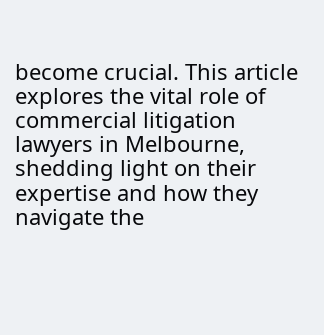become crucial. This article explores the vital role of commercial litigation lawyers in Melbourne, shedding light on their expertise and how they navigate the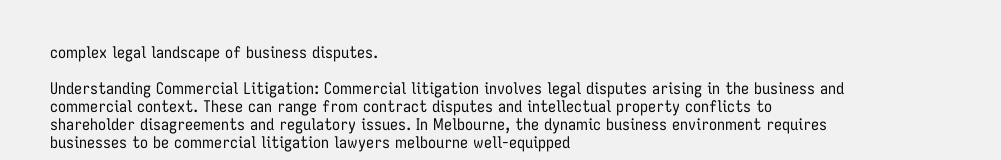complex legal landscape of business disputes.

Understanding Commercial Litigation: Commercial litigation involves legal disputes arising in the business and commercial context. These can range from contract disputes and intellectual property conflicts to shareholder disagreements and regulatory issues. In Melbourne, the dynamic business environment requires businesses to be commercial litigation lawyers melbourne well-equipped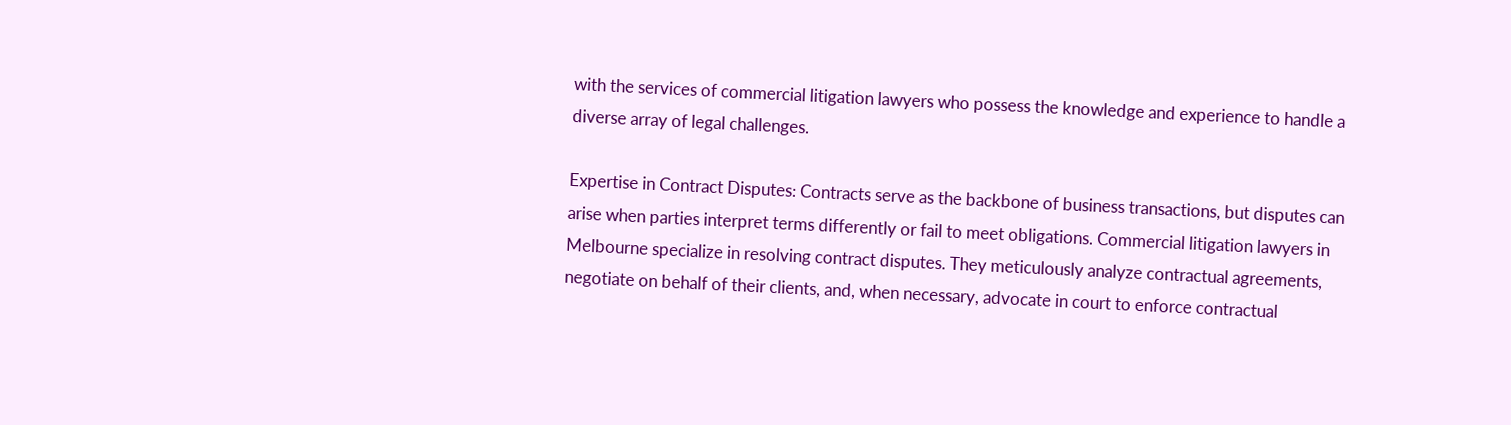with the services of commercial litigation lawyers who possess the knowledge and experience to handle a diverse array of legal challenges.

Expertise in Contract Disputes: Contracts serve as the backbone of business transactions, but disputes can arise when parties interpret terms differently or fail to meet obligations. Commercial litigation lawyers in Melbourne specialize in resolving contract disputes. They meticulously analyze contractual agreements, negotiate on behalf of their clients, and, when necessary, advocate in court to enforce contractual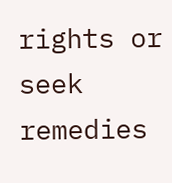rights or seek remedies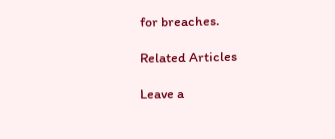for breaches.

Related Articles

Leave a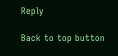Reply

Back to top button